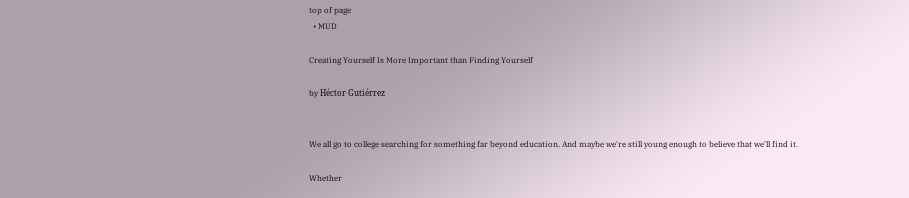top of page
  • MUD

Creating Yourself Is More Important than Finding Yourself

by Héctor Gutiérrez


We all go to college searching for something far beyond education. And maybe we're still young enough to believe that we'll find it.

Whether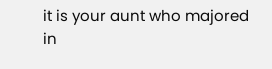it is your aunt who majored in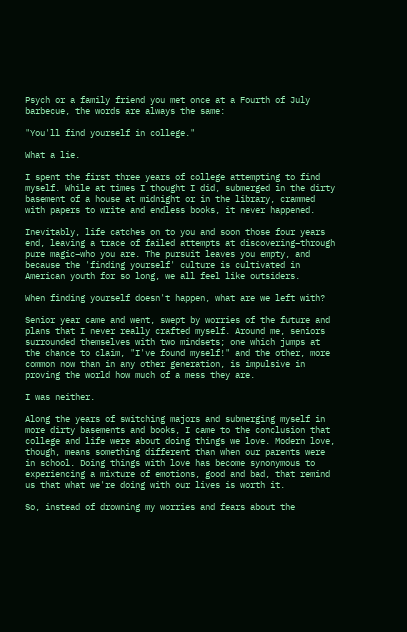Psych or a family friend you met once at a Fourth of July barbecue, the words are always the same:

"You'll find yourself in college."

What a lie.

I spent the first three years of college attempting to find myself. While at times I thought I did, submerged in the dirty basement of a house at midnight or in the library, crammed with papers to write and endless books, it never happened.

Inevitably, life catches on to you and soon those four years end, leaving a trace of failed attempts at discovering–through pure magic–who you are. The pursuit leaves you empty, and because the 'finding yourself' culture is cultivated in American youth for so long, we all feel like outsiders.

When finding yourself doesn't happen, what are we left with?

Senior year came and went, swept by worries of the future and plans that I never really crafted myself. Around me, seniors surrounded themselves with two mindsets; one which jumps at the chance to claim, "I've found myself!" and the other, more common now than in any other generation, is impulsive in proving the world how much of a mess they are.

I was neither.

Along the years of switching majors and submerging myself in more dirty basements and books, I came to the conclusion that college and life were about doing things we love. Modern love, though, means something different than when our parents were in school. Doing things with love has become synonymous to experiencing a mixture of emotions, good and bad, that remind us that what we're doing with our lives is worth it.

So, instead of drowning my worries and fears about the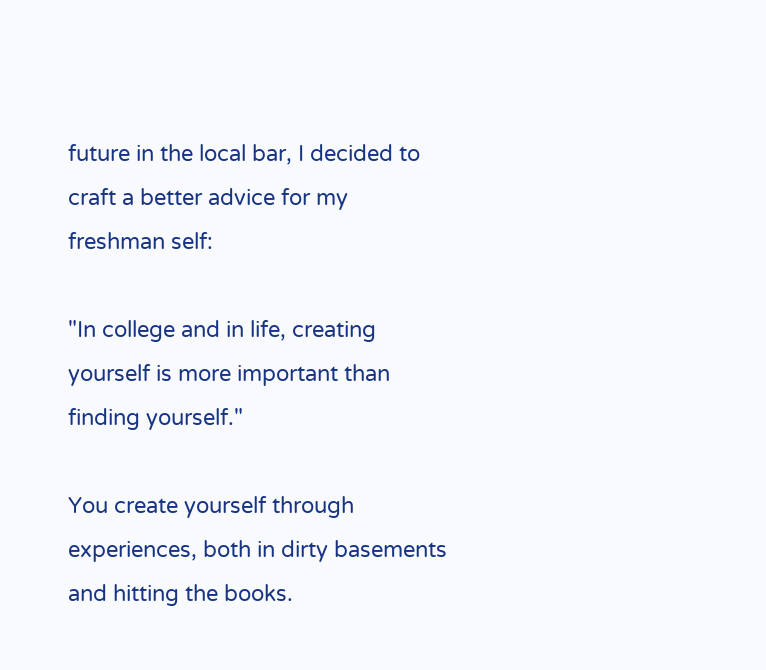future in the local bar, I decided to craft a better advice for my freshman self:

"In college and in life, creating yourself is more important than finding yourself."

You create yourself through experiences, both in dirty basements and hitting the books.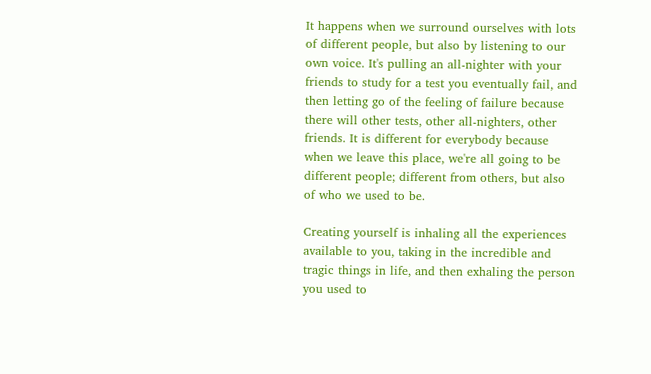It happens when we surround ourselves with lots of different people, but also by listening to our own voice. It's pulling an all-nighter with your friends to study for a test you eventually fail, and then letting go of the feeling of failure because there will other tests, other all-nighters, other friends. It is different for everybody because when we leave this place, we're all going to be different people; different from others, but also of who we used to be.

Creating yourself is inhaling all the experiences available to you, taking in the incredible and tragic things in life, and then exhaling the person you used to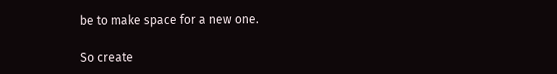be to make space for a new one.

So create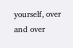yourself, over and over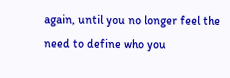again, until you no longer feel the need to define who you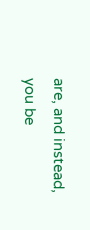are, and instead, you be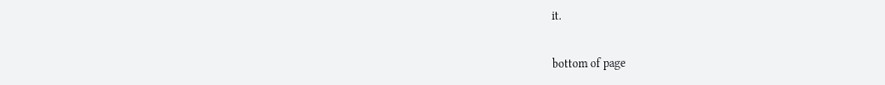it.


bottom of page